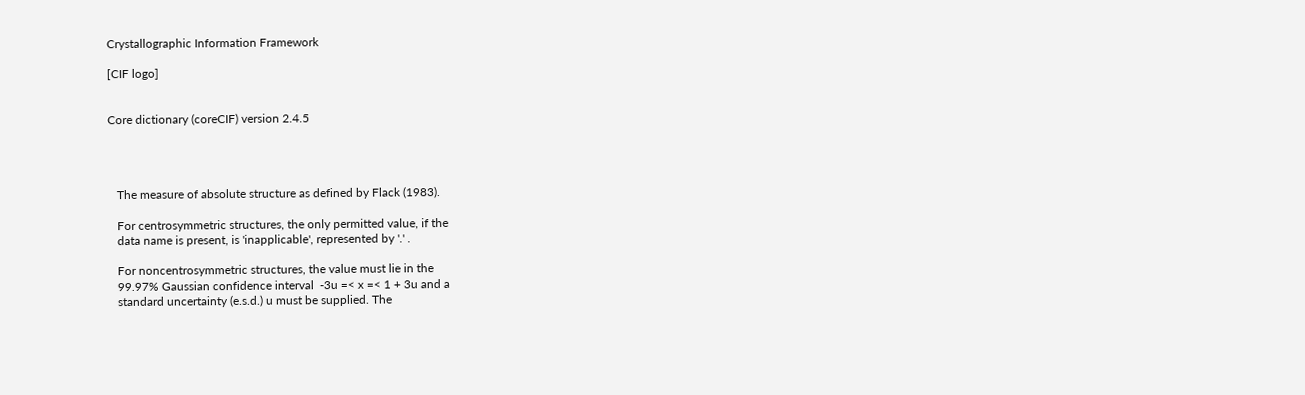Crystallographic Information Framework

[CIF logo]


Core dictionary (coreCIF) version 2.4.5




   The measure of absolute structure as defined by Flack (1983).

   For centrosymmetric structures, the only permitted value, if the
   data name is present, is 'inapplicable', represented by '.' .

   For noncentrosymmetric structures, the value must lie in the
   99.97% Gaussian confidence interval  -3u =< x =< 1 + 3u and a
   standard uncertainty (e.s.d.) u must be supplied. The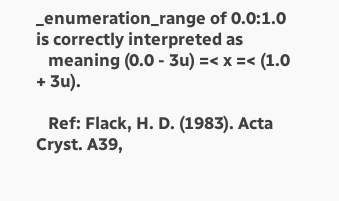_enumeration_range of 0.0:1.0 is correctly interpreted as
   meaning (0.0 - 3u) =< x =< (1.0 + 3u).

   Ref: Flack, H. D. (1983). Acta Cryst. A39,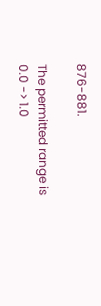876-881.

The permitted range is 0.0 -> 1.0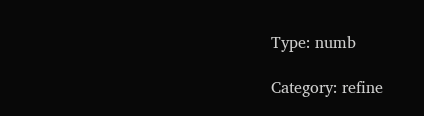Type: numb

Category: refine